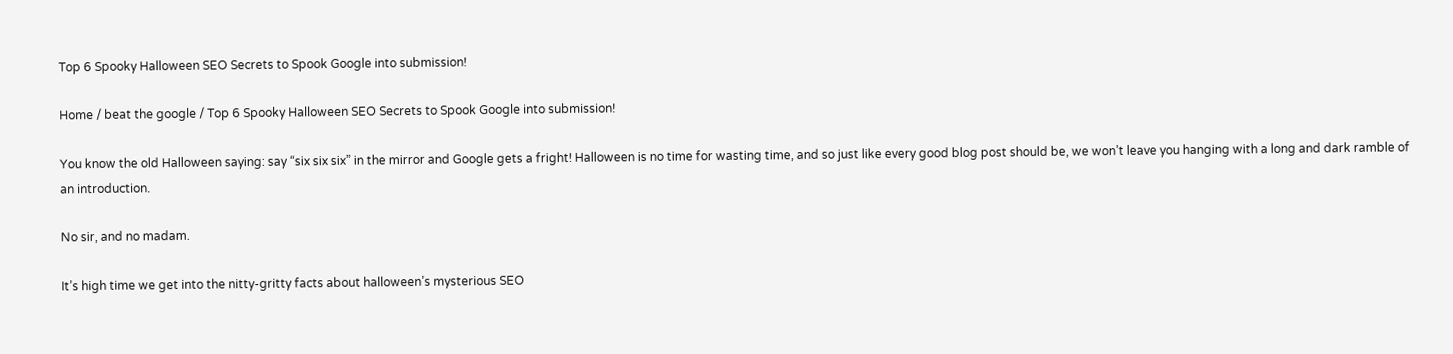Top 6 Spooky Halloween SEO Secrets to Spook Google into submission!

Home / beat the google / Top 6 Spooky Halloween SEO Secrets to Spook Google into submission!

You know the old Halloween saying: say “six six six” in the mirror and Google gets a fright! Halloween is no time for wasting time, and so just like every good blog post should be, we won’t leave you hanging with a long and dark ramble of an introduction.

No sir, and no madam.

It’s high time we get into the nitty-gritty facts about halloween’s mysterious SEO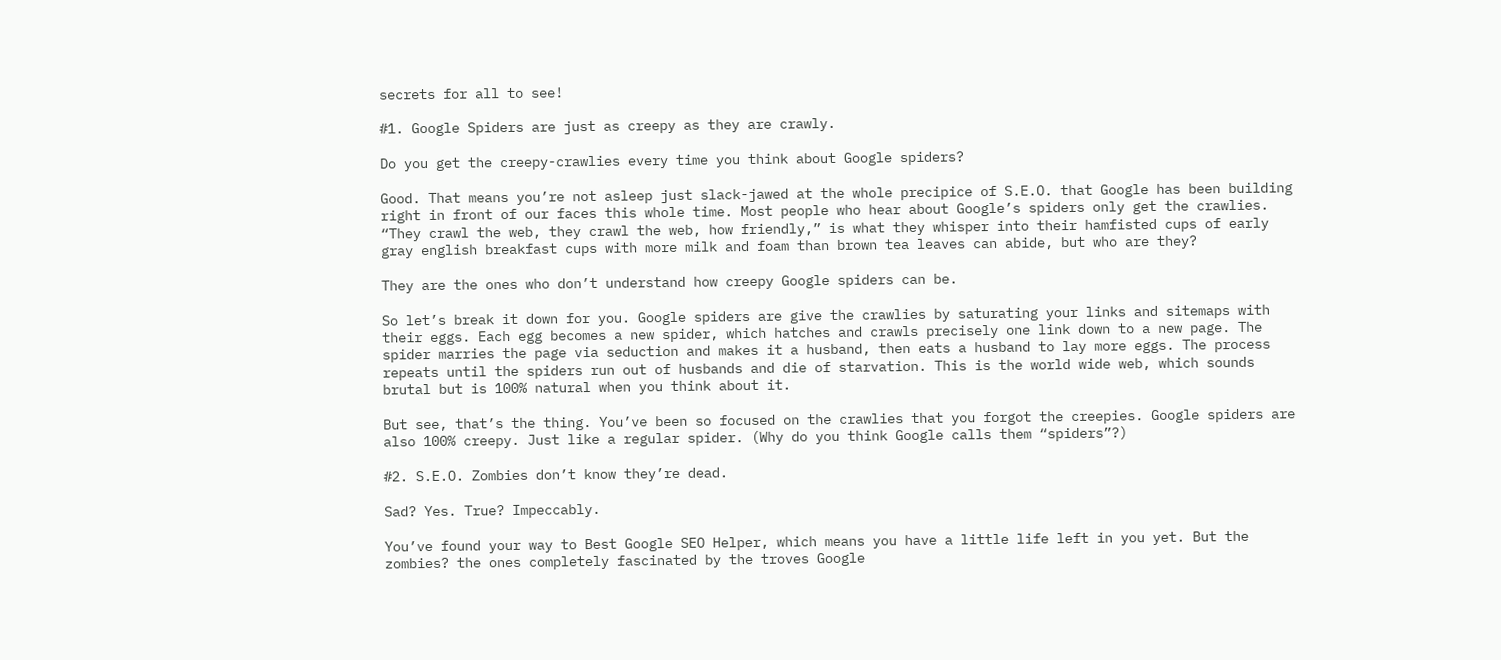secrets for all to see!

#1. Google Spiders are just as creepy as they are crawly.

Do you get the creepy-crawlies every time you think about Google spiders?

Good. That means you’re not asleep just slack-jawed at the whole precipice of S.E.O. that Google has been building right in front of our faces this whole time. Most people who hear about Google’s spiders only get the crawlies. “They crawl the web, they crawl the web, how friendly,” is what they whisper into their hamfisted cups of early gray english breakfast cups with more milk and foam than brown tea leaves can abide, but who are they?

They are the ones who don’t understand how creepy Google spiders can be.

So let’s break it down for you. Google spiders are give the crawlies by saturating your links and sitemaps with their eggs. Each egg becomes a new spider, which hatches and crawls precisely one link down to a new page. The spider marries the page via seduction and makes it a husband, then eats a husband to lay more eggs. The process repeats until the spiders run out of husbands and die of starvation. This is the world wide web, which sounds brutal but is 100% natural when you think about it.

But see, that’s the thing. You’ve been so focused on the crawlies that you forgot the creepies. Google spiders are also 100% creepy. Just like a regular spider. (Why do you think Google calls them “spiders”?)

#2. S.E.O. Zombies don’t know they’re dead.

Sad? Yes. True? Impeccably.

You’ve found your way to Best Google SEO Helper, which means you have a little life left in you yet. But the zombies? the ones completely fascinated by the troves Google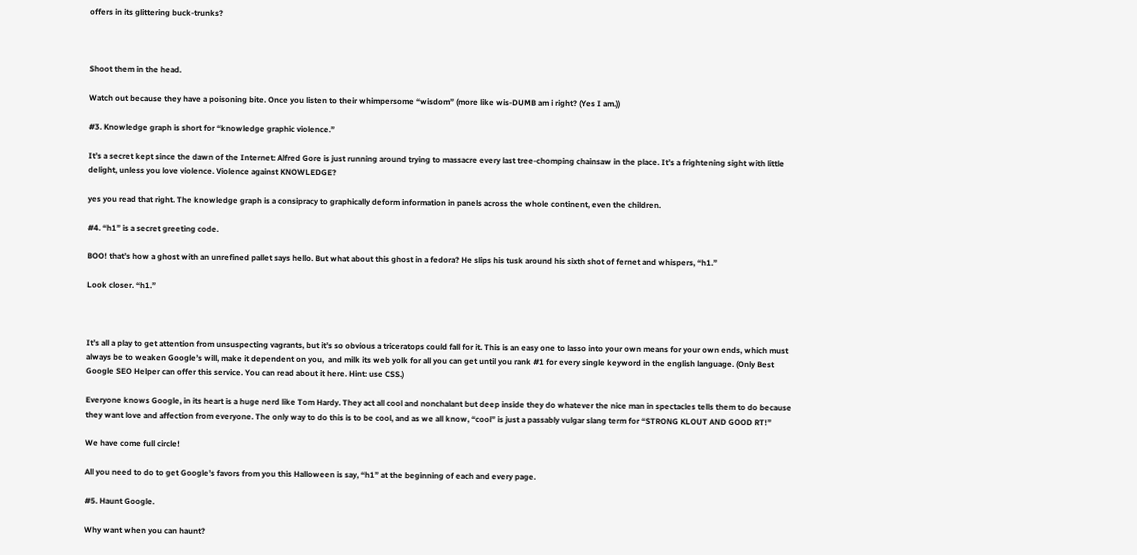offers in its glittering buck-trunks?



Shoot them in the head.

Watch out because they have a poisoning bite. Once you listen to their whimpersome “wisdom” (more like wis-DUMB am i right? (Yes I am.))

#3. Knowledge graph is short for “knowledge graphic violence.”

It’s a secret kept since the dawn of the Internet: Alfred Gore is just running around trying to massacre every last tree-chomping chainsaw in the place. It’s a frightening sight with little delight, unless you love violence. Violence against KNOWLEDGE?

yes you read that right. The knowledge graph is a consipracy to graphically deform information in panels across the whole continent, even the children.

#4. “h1” is a secret greeting code.

BOO! that’s how a ghost with an unrefined pallet says hello. But what about this ghost in a fedora? He slips his tusk around his sixth shot of fernet and whispers, “h1.”

Look closer. “h1.”



It’s all a play to get attention from unsuspecting vagrants, but it’s so obvious a triceratops could fall for it. This is an easy one to lasso into your own means for your own ends, which must always be to weaken Google’s will, make it dependent on you,  and milk its web yolk for all you can get until you rank #1 for every single keyword in the english language. (Only Best Google SEO Helper can offer this service. You can read about it here. Hint: use CSS.)

Everyone knows Google, in its heart is a huge nerd like Tom Hardy. They act all cool and nonchalant but deep inside they do whatever the nice man in spectacles tells them to do because they want love and affection from everyone. The only way to do this is to be cool, and as we all know, “cool” is just a passably vulgar slang term for “STRONG KLOUT AND GOOD RT!”

We have come full circle!

All you need to do to get Google’s favors from you this Halloween is say, “h1” at the beginning of each and every page.

#5. Haunt Google.

Why want when you can haunt?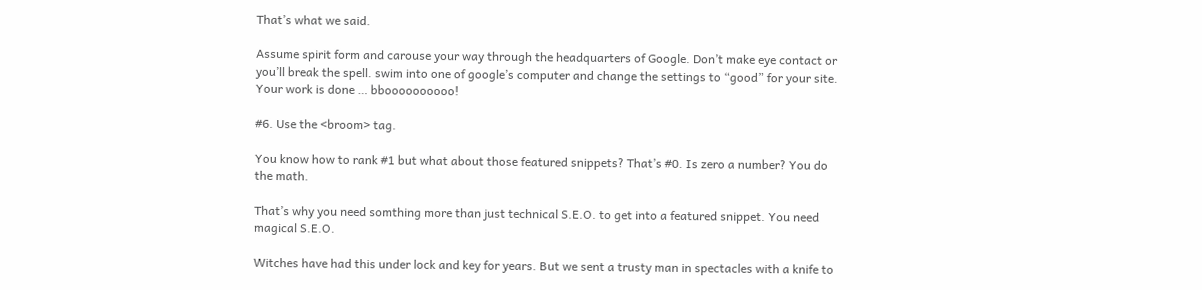That’s what we said.

Assume spirit form and carouse your way through the headquarters of Google. Don’t make eye contact or you’ll break the spell. swim into one of google’s computer and change the settings to “good” for your site. Your work is done … bboooooooooo!

#6. Use the <broom> tag.

You know how to rank #1 but what about those featured snippets? That’s #0. Is zero a number? You do the math.

That’s why you need somthing more than just technical S.E.O. to get into a featured snippet. You need magical S.E.O.

Witches have had this under lock and key for years. But we sent a trusty man in spectacles with a knife to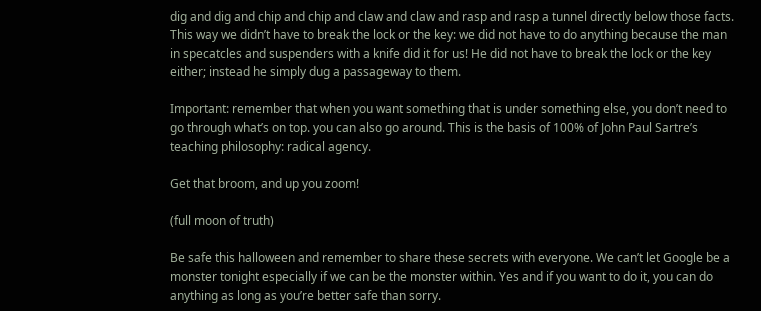dig and dig and chip and chip and claw and claw and rasp and rasp a tunnel directly below those facts. This way we didn’t have to break the lock or the key: we did not have to do anything because the man in specatcles and suspenders with a knife did it for us! He did not have to break the lock or the key either; instead he simply dug a passageway to them.

Important: remember that when you want something that is under something else, you don’t need to go through what’s on top. you can also go around. This is the basis of 100% of John Paul Sartre’s teaching philosophy: radical agency.

Get that broom, and up you zoom!

(full moon of truth)

Be safe this halloween and remember to share these secrets with everyone. We can’t let Google be a monster tonight especially if we can be the monster within. Yes and if you want to do it, you can do anything as long as you’re better safe than sorry.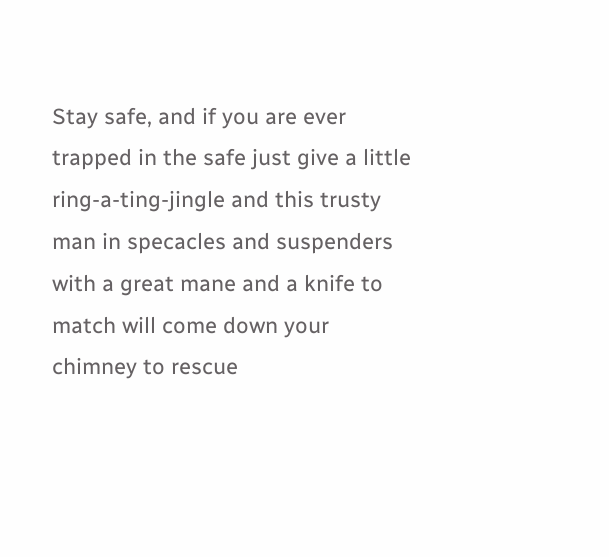Stay safe, and if you are ever trapped in the safe just give a little ring-a-ting-jingle and this trusty man in specacles and suspenders with a great mane and a knife to match will come down your chimney to rescue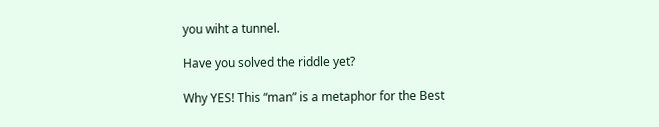you wiht a tunnel.

Have you solved the riddle yet?

Why YES! This “man” is a metaphor for the Best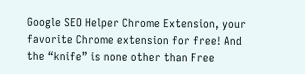Google SEO Helper Chrome Extension, your favorite Chrome extension for free! And the “knife” is none other than Free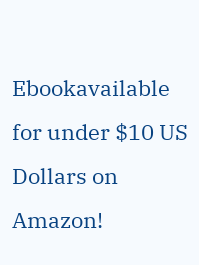Ebookavailable for under $10 US Dollars on Amazon!